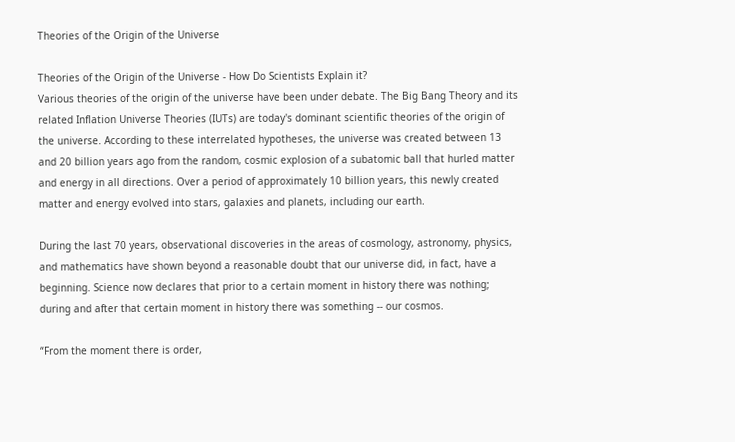Theories of the Origin of the Universe

Theories of the Origin of the Universe - How Do Scientists Explain it?
Various theories of the origin of the universe have been under debate. The Big Bang Theory and its related Inflation Universe Theories (IUTs) are today's dominant scientific theories of the origin of the universe. According to these interrelated hypotheses, the universe was created between 13 and 20 billion years ago from the random, cosmic explosion of a subatomic ball that hurled matter and energy in all directions. Over a period of approximately 10 billion years, this newly created matter and energy evolved into stars, galaxies and planets, including our earth.

During the last 70 years, observational discoveries in the areas of cosmology, astronomy, physics, and mathematics have shown beyond a reasonable doubt that our universe did, in fact, have a beginning. Science now declares that prior to a certain moment in history there was nothing; during and after that certain moment in history there was something -- our cosmos.

“From the moment there is order,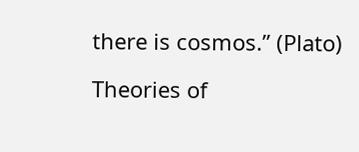there is cosmos.” (Plato)

Theories of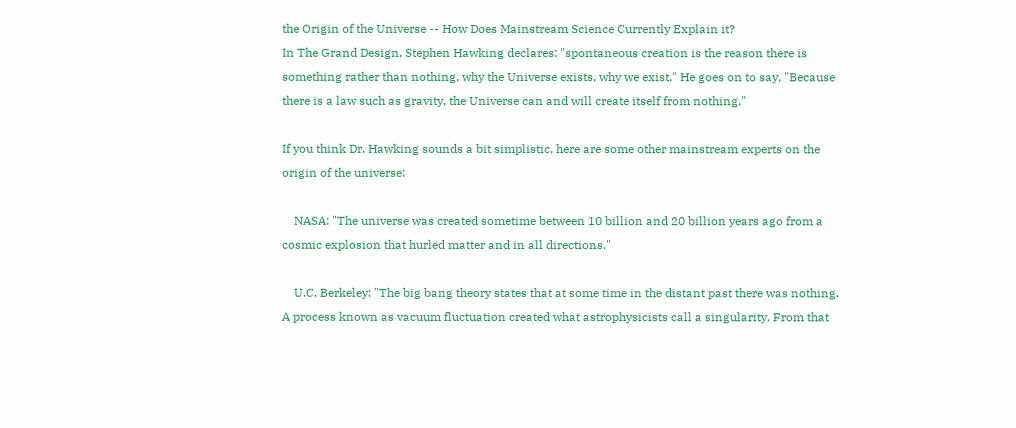the Origin of the Universe -- How Does Mainstream Science Currently Explain it?
In The Grand Design, Stephen Hawking declares: "spontaneous creation is the reason there is something rather than nothing, why the Universe exists, why we exist." He goes on to say, "Because there is a law such as gravity, the Universe can and will create itself from nothing."

If you think Dr. Hawking sounds a bit simplistic, here are some other mainstream experts on the origin of the universe:

    NASA: "The universe was created sometime between 10 billion and 20 billion years ago from a cosmic explosion that hurled matter and in all directions."

    U.C. Berkeley: "The big bang theory states that at some time in the distant past there was nothing. A process known as vacuum fluctuation created what astrophysicists call a singularity. From that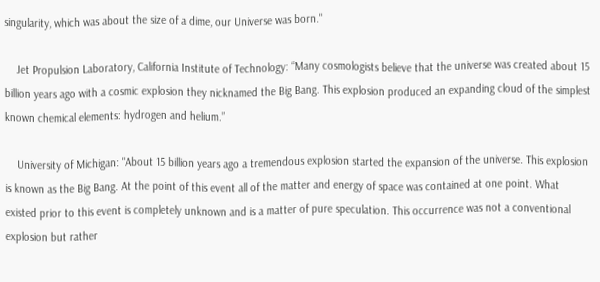singularity, which was about the size of a dime, our Universe was born."

    Jet Propulsion Laboratory, California Institute of Technology: “Many cosmologists believe that the universe was created about 15 billion years ago with a cosmic explosion they nicknamed the Big Bang. This explosion produced an expanding cloud of the simplest known chemical elements: hydrogen and helium.”

    University of Michigan: "About 15 billion years ago a tremendous explosion started the expansion of the universe. This explosion is known as the Big Bang. At the point of this event all of the matter and energy of space was contained at one point. What existed prior to this event is completely unknown and is a matter of pure speculation. This occurrence was not a conventional explosion but rather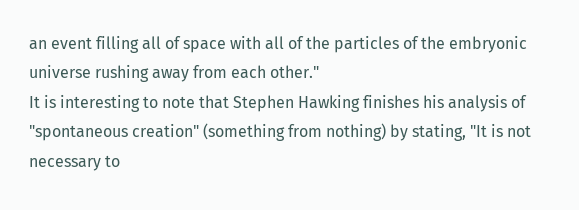an event filling all of space with all of the particles of the embryonic universe rushing away from each other."
It is interesting to note that Stephen Hawking finishes his analysis of "spontaneous creation" (something from nothing) by stating, "It is not necessary to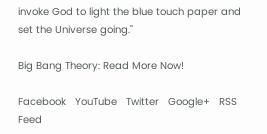invoke God to light the blue touch paper and set the Universe going."

Big Bang Theory: Read More Now!

Facebook   YouTube   Twitter   Google+   RSS Feed